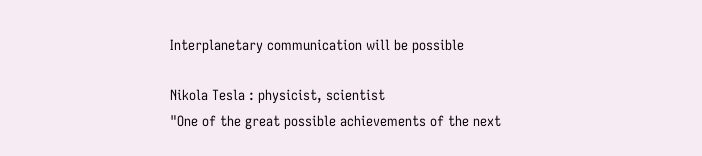Interplanetary communication will be possible

Nikola Tesla : physicist, scientist
"One of the great possible achievements of the next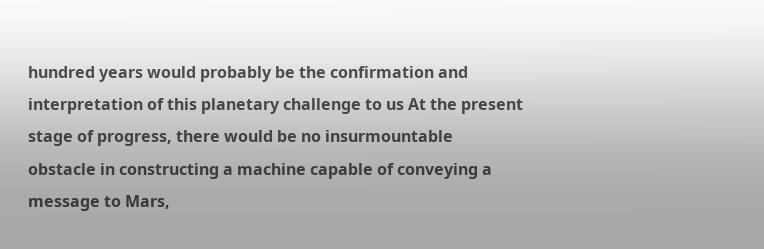hundred years would probably be the confirmation and interpretation of this planetary challenge to us At the present stage of progress, there would be no insurmountable obstacle in constructing a machine capable of conveying a message to Mars,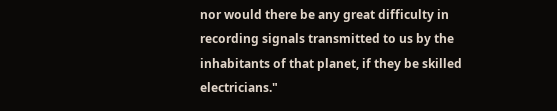nor would there be any great difficulty in recording signals transmitted to us by the inhabitants of that planet, if they be skilled electricians."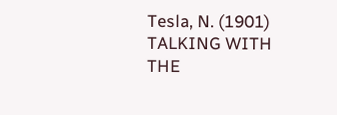Tesla, N. (1901) TALKING WITH THE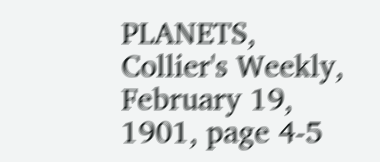PLANETS, Collier's Weekly, February 19, 1901, page 4-5